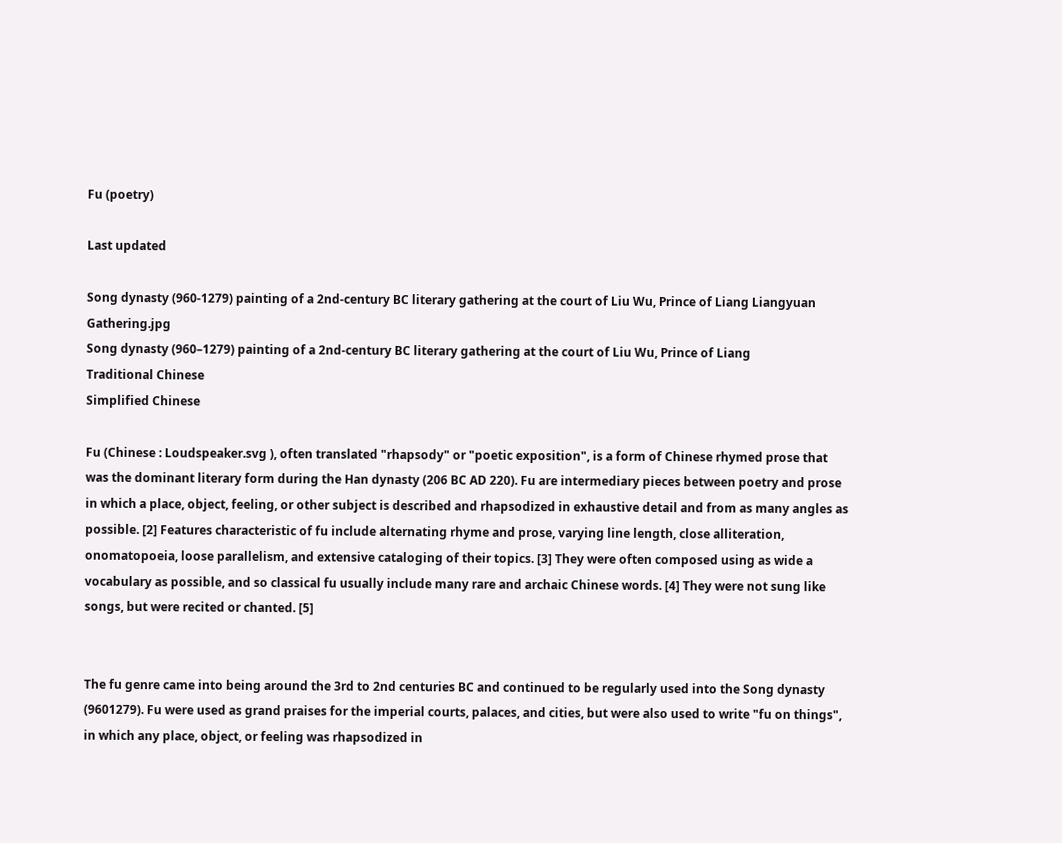Fu (poetry)

Last updated

Song dynasty (960-1279) painting of a 2nd-century BC literary gathering at the court of Liu Wu, Prince of Liang Liangyuan Gathering.jpg
Song dynasty (960–1279) painting of a 2nd-century BC literary gathering at the court of Liu Wu, Prince of Liang
Traditional Chinese
Simplified Chinese

Fu (Chinese : Loudspeaker.svg ), often translated "rhapsody" or "poetic exposition", is a form of Chinese rhymed prose that was the dominant literary form during the Han dynasty (206 BC AD 220). Fu are intermediary pieces between poetry and prose in which a place, object, feeling, or other subject is described and rhapsodized in exhaustive detail and from as many angles as possible. [2] Features characteristic of fu include alternating rhyme and prose, varying line length, close alliteration, onomatopoeia, loose parallelism, and extensive cataloging of their topics. [3] They were often composed using as wide a vocabulary as possible, and so classical fu usually include many rare and archaic Chinese words. [4] They were not sung like songs, but were recited or chanted. [5]


The fu genre came into being around the 3rd to 2nd centuries BC and continued to be regularly used into the Song dynasty (9601279). Fu were used as grand praises for the imperial courts, palaces, and cities, but were also used to write "fu on things", in which any place, object, or feeling was rhapsodized in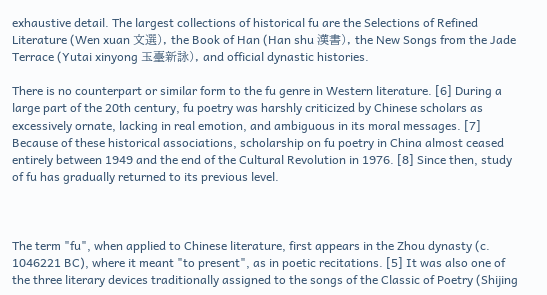exhaustive detail. The largest collections of historical fu are the Selections of Refined Literature (Wen xuan 文選), the Book of Han (Han shu 漢書), the New Songs from the Jade Terrace (Yutai xinyong 玉臺新詠), and official dynastic histories.

There is no counterpart or similar form to the fu genre in Western literature. [6] During a large part of the 20th century, fu poetry was harshly criticized by Chinese scholars as excessively ornate, lacking in real emotion, and ambiguous in its moral messages. [7] Because of these historical associations, scholarship on fu poetry in China almost ceased entirely between 1949 and the end of the Cultural Revolution in 1976. [8] Since then, study of fu has gradually returned to its previous level.



The term "fu", when applied to Chinese literature, first appears in the Zhou dynasty (c. 1046221 BC), where it meant "to present", as in poetic recitations. [5] It was also one of the three literary devices traditionally assigned to the songs of the Classic of Poetry (Shijing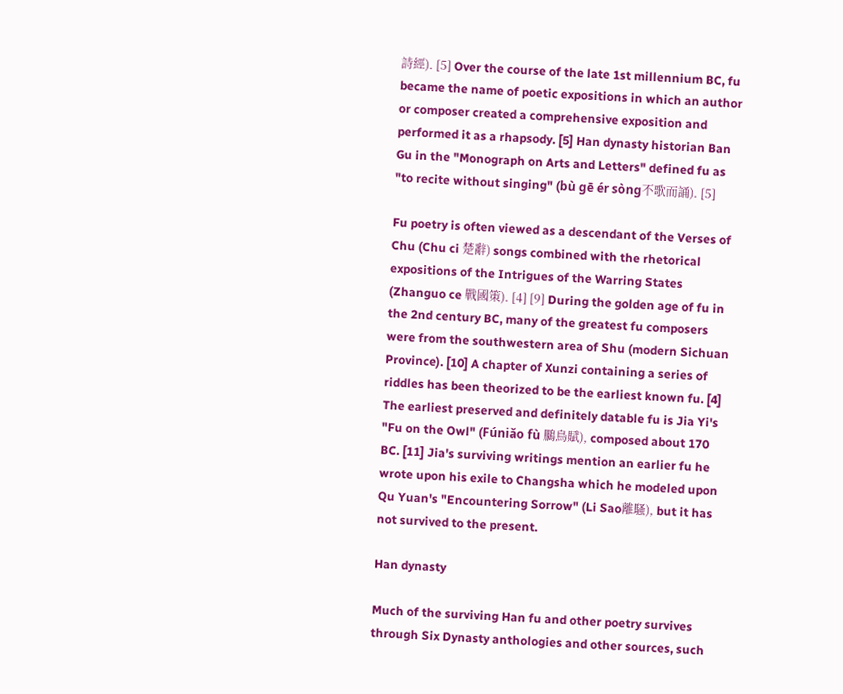詩經). [5] Over the course of the late 1st millennium BC, fu became the name of poetic expositions in which an author or composer created a comprehensive exposition and performed it as a rhapsody. [5] Han dynasty historian Ban Gu in the "Monograph on Arts and Letters" defined fu as "to recite without singing" (bù gē ér sòng不歌而誦). [5]

Fu poetry is often viewed as a descendant of the Verses of Chu (Chu ci 楚辭) songs combined with the rhetorical expositions of the Intrigues of the Warring States (Zhanguo ce 戰國策). [4] [9] During the golden age of fu in the 2nd century BC, many of the greatest fu composers were from the southwestern area of Shu (modern Sichuan Province). [10] A chapter of Xunzi containing a series of riddles has been theorized to be the earliest known fu. [4] The earliest preserved and definitely datable fu is Jia Yi's "Fu on the Owl" (Fúniǎo fù 鵩鳥賦), composed about 170 BC. [11] Jia's surviving writings mention an earlier fu he wrote upon his exile to Changsha which he modeled upon Qu Yuan's "Encountering Sorrow" (Li Sao離騷), but it has not survived to the present.

Han dynasty

Much of the surviving Han fu and other poetry survives through Six Dynasty anthologies and other sources, such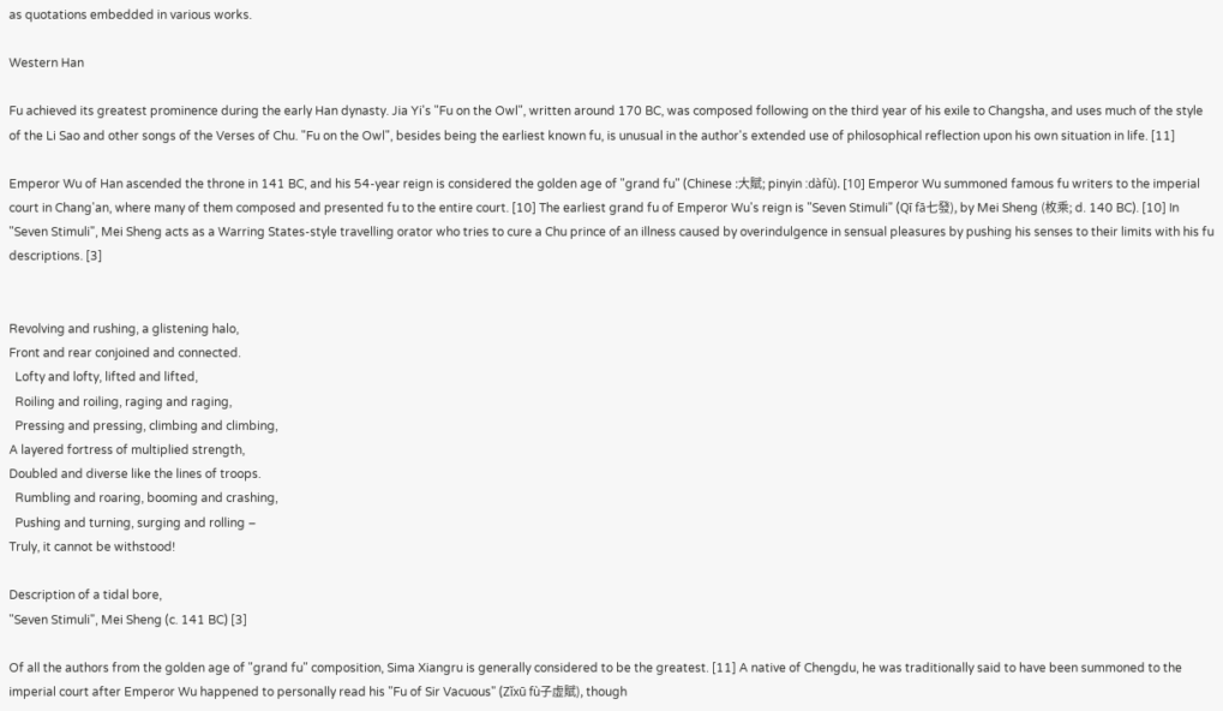as quotations embedded in various works.

Western Han

Fu achieved its greatest prominence during the early Han dynasty. Jia Yi's "Fu on the Owl", written around 170 BC, was composed following on the third year of his exile to Changsha, and uses much of the style of the Li Sao and other songs of the Verses of Chu. "Fu on the Owl", besides being the earliest known fu, is unusual in the author's extended use of philosophical reflection upon his own situation in life. [11]

Emperor Wu of Han ascended the throne in 141 BC, and his 54-year reign is considered the golden age of "grand fu" (Chinese :大賦; pinyin :dàfù). [10] Emperor Wu summoned famous fu writers to the imperial court in Chang'an, where many of them composed and presented fu to the entire court. [10] The earliest grand fu of Emperor Wu's reign is "Seven Stimuli" (Qī fā七發), by Mei Sheng (枚乘; d. 140 BC). [10] In "Seven Stimuli", Mei Sheng acts as a Warring States-style travelling orator who tries to cure a Chu prince of an illness caused by overindulgence in sensual pleasures by pushing his senses to their limits with his fu descriptions. [3]


Revolving and rushing, a glistening halo,
Front and rear conjoined and connected.
  Lofty and lofty, lifted and lifted,
  Roiling and roiling, raging and raging,
  Pressing and pressing, climbing and climbing,
A layered fortress of multiplied strength,
Doubled and diverse like the lines of troops.
  Rumbling and roaring, booming and crashing,
  Pushing and turning, surging and rolling –
Truly, it cannot be withstood!

Description of a tidal bore,
"Seven Stimuli", Mei Sheng (c. 141 BC) [3]

Of all the authors from the golden age of "grand fu" composition, Sima Xiangru is generally considered to be the greatest. [11] A native of Chengdu, he was traditionally said to have been summoned to the imperial court after Emperor Wu happened to personally read his "Fu of Sir Vacuous" (Zǐxū fù子虛賦), though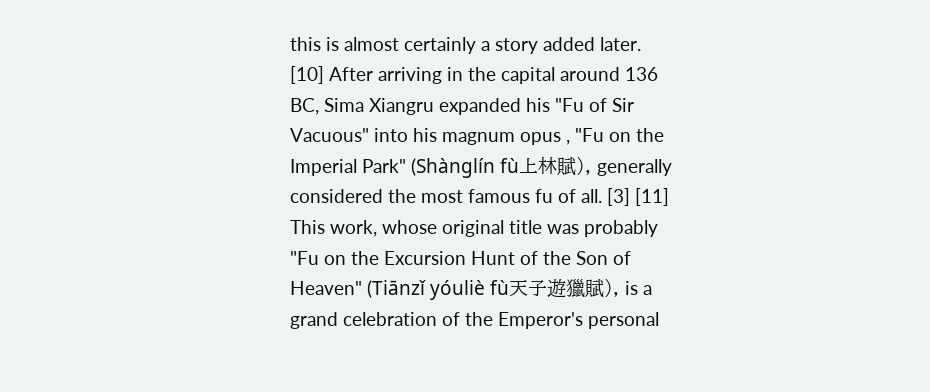this is almost certainly a story added later. [10] After arriving in the capital around 136 BC, Sima Xiangru expanded his "Fu of Sir Vacuous" into his magnum opus , "Fu on the Imperial Park" (Shànglín fù上林賦), generally considered the most famous fu of all. [3] [11] This work, whose original title was probably "Fu on the Excursion Hunt of the Son of Heaven" (Tiānzǐ yóuliè fù天子遊獵賦), is a grand celebration of the Emperor's personal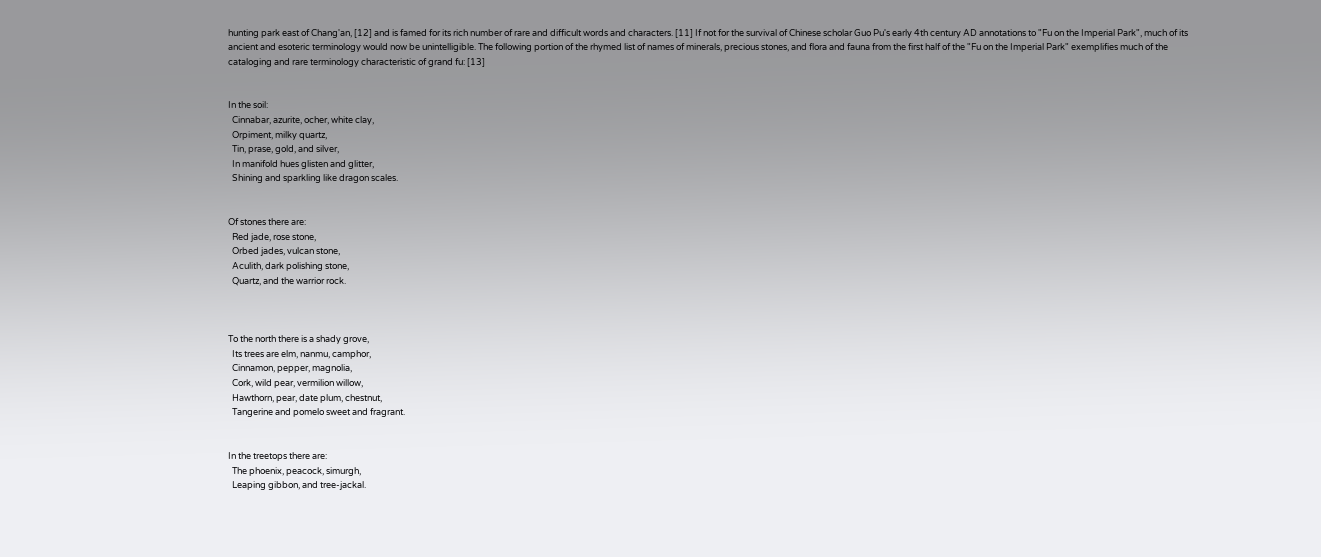hunting park east of Chang'an, [12] and is famed for its rich number of rare and difficult words and characters. [11] If not for the survival of Chinese scholar Guo Pu's early 4th century AD annotations to "Fu on the Imperial Park", much of its ancient and esoteric terminology would now be unintelligible. The following portion of the rhymed list of names of minerals, precious stones, and flora and fauna from the first half of the "Fu on the Imperial Park" exemplifies much of the cataloging and rare terminology characteristic of grand fu: [13]


In the soil:
  Cinnabar, azurite, ocher, white clay,
  Orpiment, milky quartz,
  Tin, prase, gold, and silver,
  In manifold hues glisten and glitter,
  Shining and sparkling like dragon scales.


Of stones there are:
  Red jade, rose stone,
  Orbed jades, vulcan stone,
  Aculith, dark polishing stone,
  Quartz, and the warrior rock.



To the north there is a shady grove,
  Its trees are elm, nanmu, camphor,
  Cinnamon, pepper, magnolia,
  Cork, wild pear, vermilion willow,
  Hawthorn, pear, date plum, chestnut,
  Tangerine and pomelo sweet and fragrant.


In the treetops there are:
  The phoenix, peacock, simurgh,
  Leaping gibbon, and tree-jackal.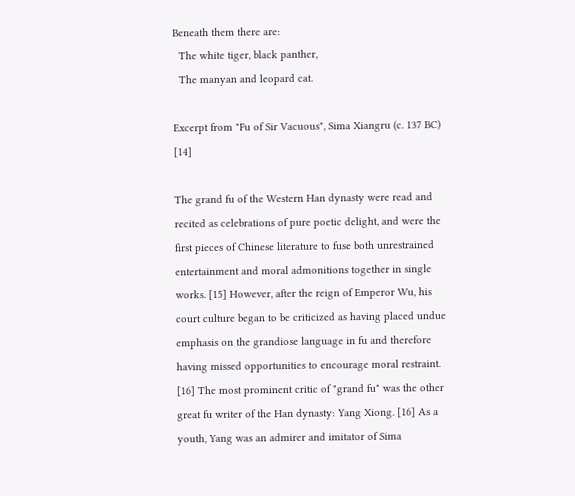Beneath them there are:
  The white tiger, black panther,
  The manyan and leopard cat.

Excerpt from "Fu of Sir Vacuous", Sima Xiangru (c. 137 BC) [14]

The grand fu of the Western Han dynasty were read and recited as celebrations of pure poetic delight, and were the first pieces of Chinese literature to fuse both unrestrained entertainment and moral admonitions together in single works. [15] However, after the reign of Emperor Wu, his court culture began to be criticized as having placed undue emphasis on the grandiose language in fu and therefore having missed opportunities to encourage moral restraint. [16] The most prominent critic of "grand fu" was the other great fu writer of the Han dynasty: Yang Xiong. [16] As a youth, Yang was an admirer and imitator of Sima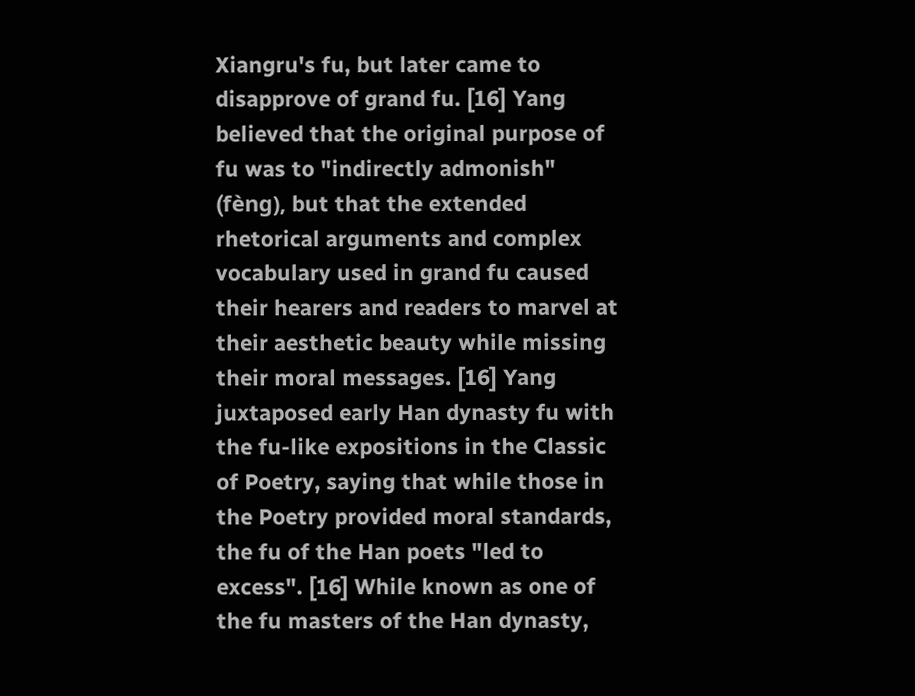Xiangru's fu, but later came to disapprove of grand fu. [16] Yang believed that the original purpose of fu was to "indirectly admonish" (fèng), but that the extended rhetorical arguments and complex vocabulary used in grand fu caused their hearers and readers to marvel at their aesthetic beauty while missing their moral messages. [16] Yang juxtaposed early Han dynasty fu with the fu-like expositions in the Classic of Poetry, saying that while those in the Poetry provided moral standards, the fu of the Han poets "led to excess". [16] While known as one of the fu masters of the Han dynasty,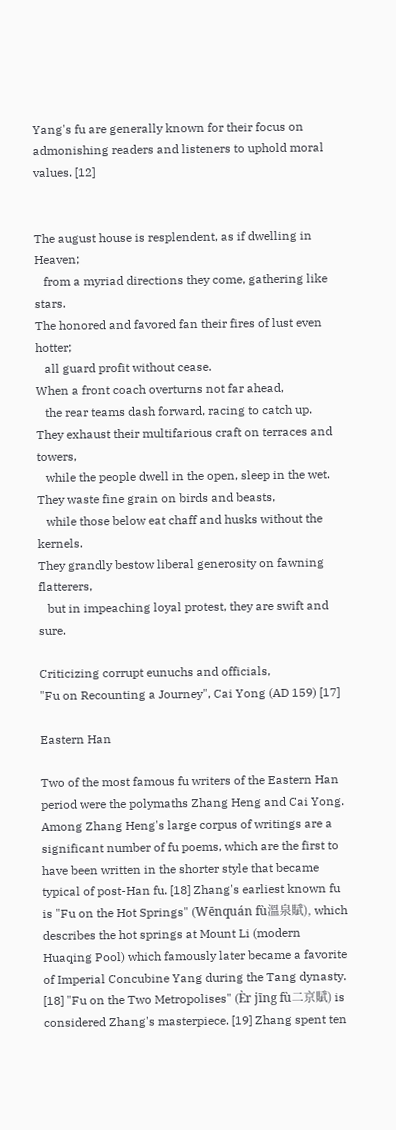Yang's fu are generally known for their focus on admonishing readers and listeners to uphold moral values. [12]


The august house is resplendent, as if dwelling in Heaven;
   from a myriad directions they come, gathering like stars.
The honored and favored fan their fires of lust even hotter;
   all guard profit without cease.
When a front coach overturns not far ahead,
   the rear teams dash forward, racing to catch up.
They exhaust their multifarious craft on terraces and towers,
   while the people dwell in the open, sleep in the wet.
They waste fine grain on birds and beasts,
   while those below eat chaff and husks without the kernels.
They grandly bestow liberal generosity on fawning flatterers,
   but in impeaching loyal protest, they are swift and sure.

Criticizing corrupt eunuchs and officials,
"Fu on Recounting a Journey", Cai Yong (AD 159) [17]

Eastern Han

Two of the most famous fu writers of the Eastern Han period were the polymaths Zhang Heng and Cai Yong. Among Zhang Heng's large corpus of writings are a significant number of fu poems, which are the first to have been written in the shorter style that became typical of post-Han fu. [18] Zhang's earliest known fu is "Fu on the Hot Springs" (Wēnquán fù溫泉賦), which describes the hot springs at Mount Li (modern Huaqing Pool) which famously later became a favorite of Imperial Concubine Yang during the Tang dynasty. [18] "Fu on the Two Metropolises" (Èr jīng fù二京賦) is considered Zhang's masterpiece. [19] Zhang spent ten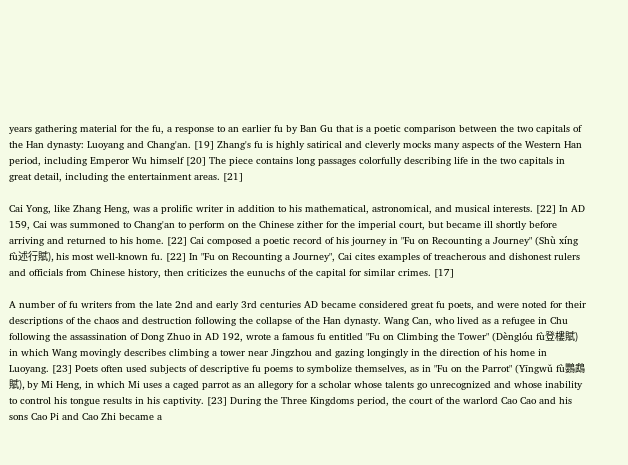years gathering material for the fu, a response to an earlier fu by Ban Gu that is a poetic comparison between the two capitals of the Han dynasty: Luoyang and Chang'an. [19] Zhang's fu is highly satirical and cleverly mocks many aspects of the Western Han period, including Emperor Wu himself [20] The piece contains long passages colorfully describing life in the two capitals in great detail, including the entertainment areas. [21]

Cai Yong, like Zhang Heng, was a prolific writer in addition to his mathematical, astronomical, and musical interests. [22] In AD 159, Cai was summoned to Chang'an to perform on the Chinese zither for the imperial court, but became ill shortly before arriving and returned to his home. [22] Cai composed a poetic record of his journey in "Fu on Recounting a Journey" (Shù xíng fù述行賦), his most well-known fu. [22] In "Fu on Recounting a Journey", Cai cites examples of treacherous and dishonest rulers and officials from Chinese history, then criticizes the eunuchs of the capital for similar crimes. [17]

A number of fu writers from the late 2nd and early 3rd centuries AD became considered great fu poets, and were noted for their descriptions of the chaos and destruction following the collapse of the Han dynasty. Wang Can, who lived as a refugee in Chu following the assassination of Dong Zhuo in AD 192, wrote a famous fu entitled "Fu on Climbing the Tower" (Dènglóu fù登樓賦) in which Wang movingly describes climbing a tower near Jingzhou and gazing longingly in the direction of his home in Luoyang. [23] Poets often used subjects of descriptive fu poems to symbolize themselves, as in "Fu on the Parrot" (Yīngwǔ fù鸚鵡賦), by Mi Heng, in which Mi uses a caged parrot as an allegory for a scholar whose talents go unrecognized and whose inability to control his tongue results in his captivity. [23] During the Three Kingdoms period, the court of the warlord Cao Cao and his sons Cao Pi and Cao Zhi became a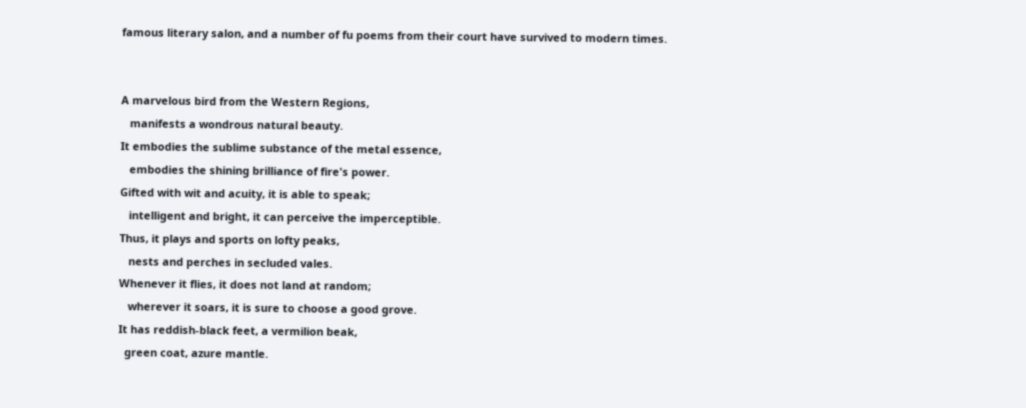famous literary salon, and a number of fu poems from their court have survived to modern times.


A marvelous bird from the Western Regions,
   manifests a wondrous natural beauty.
It embodies the sublime substance of the metal essence,
   embodies the shining brilliance of fire's power.
Gifted with wit and acuity, it is able to speak;
   intelligent and bright, it can perceive the imperceptible.
Thus, it plays and sports on lofty peaks,
   nests and perches in secluded vales.
Whenever it flies, it does not land at random;
   wherever it soars, it is sure to choose a good grove.
It has reddish-black feet, a vermilion beak,
  green coat, azure mantle.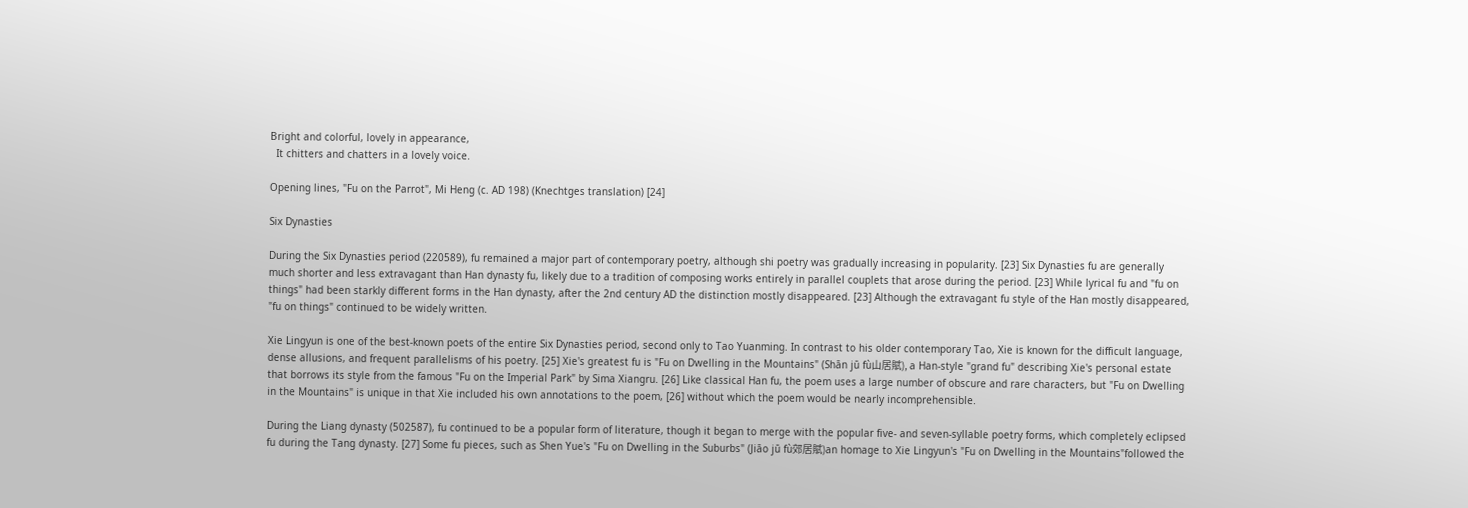Bright and colorful, lovely in appearance,
  It chitters and chatters in a lovely voice.

Opening lines, "Fu on the Parrot", Mi Heng (c. AD 198) (Knechtges translation) [24]

Six Dynasties

During the Six Dynasties period (220589), fu remained a major part of contemporary poetry, although shi poetry was gradually increasing in popularity. [23] Six Dynasties fu are generally much shorter and less extravagant than Han dynasty fu, likely due to a tradition of composing works entirely in parallel couplets that arose during the period. [23] While lyrical fu and "fu on things" had been starkly different forms in the Han dynasty, after the 2nd century AD the distinction mostly disappeared. [23] Although the extravagant fu style of the Han mostly disappeared, "fu on things" continued to be widely written.

Xie Lingyun is one of the best-known poets of the entire Six Dynasties period, second only to Tao Yuanming. In contrast to his older contemporary Tao, Xie is known for the difficult language, dense allusions, and frequent parallelisms of his poetry. [25] Xie's greatest fu is "Fu on Dwelling in the Mountains" (Shān jū fù山居賦), a Han-style "grand fu" describing Xie's personal estate that borrows its style from the famous "Fu on the Imperial Park" by Sima Xiangru. [26] Like classical Han fu, the poem uses a large number of obscure and rare characters, but "Fu on Dwelling in the Mountains" is unique in that Xie included his own annotations to the poem, [26] without which the poem would be nearly incomprehensible.

During the Liang dynasty (502587), fu continued to be a popular form of literature, though it began to merge with the popular five- and seven-syllable poetry forms, which completely eclipsed fu during the Tang dynasty. [27] Some fu pieces, such as Shen Yue's "Fu on Dwelling in the Suburbs" (Jiāo jū fù郊居賦)an homage to Xie Lingyun's "Fu on Dwelling in the Mountains"followed the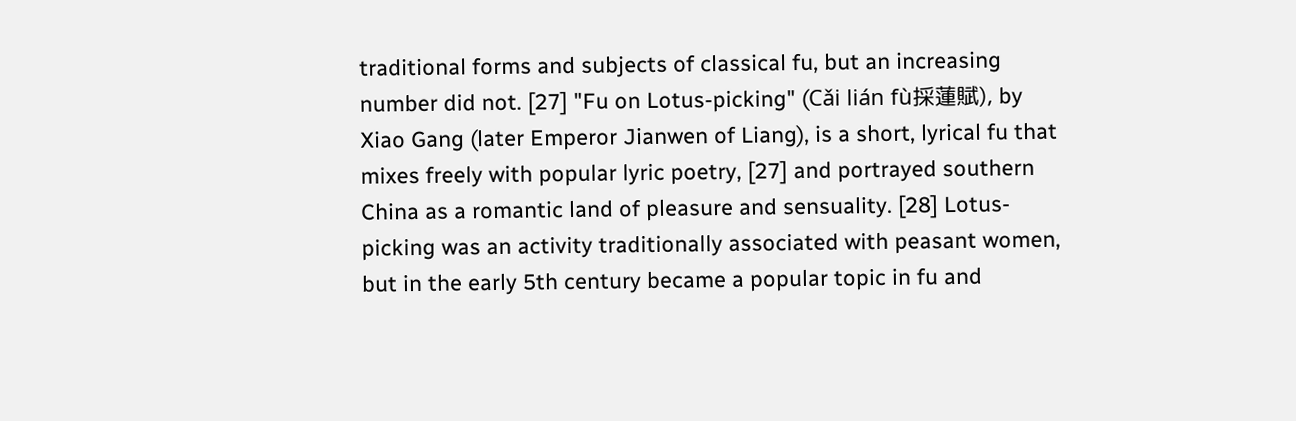traditional forms and subjects of classical fu, but an increasing number did not. [27] "Fu on Lotus-picking" (Cǎi lián fù採蓮賦), by Xiao Gang (later Emperor Jianwen of Liang), is a short, lyrical fu that mixes freely with popular lyric poetry, [27] and portrayed southern China as a romantic land of pleasure and sensuality. [28] Lotus-picking was an activity traditionally associated with peasant women, but in the early 5th century became a popular topic in fu and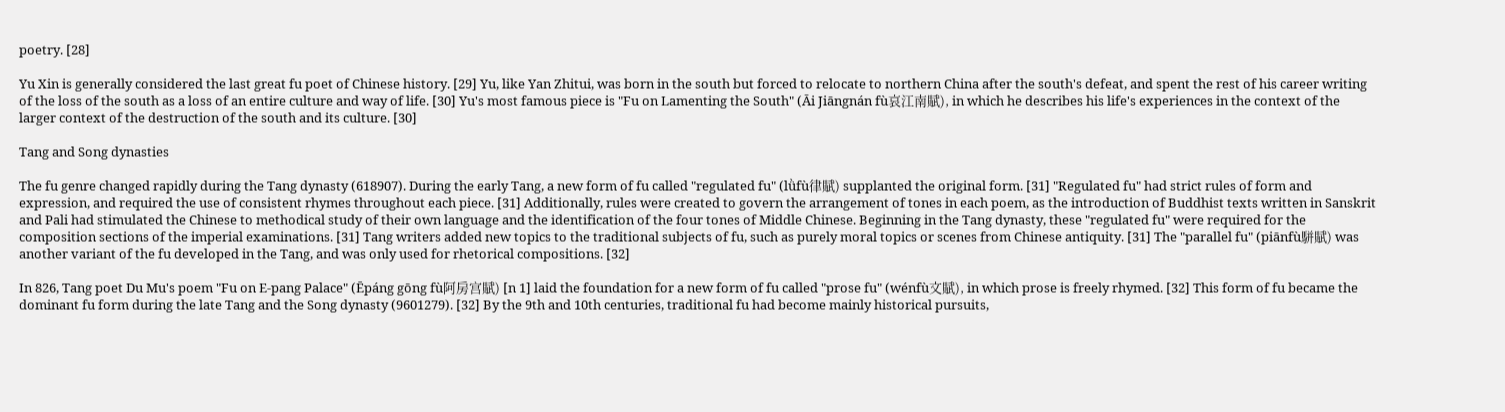poetry. [28]

Yu Xin is generally considered the last great fu poet of Chinese history. [29] Yu, like Yan Zhitui, was born in the south but forced to relocate to northern China after the south's defeat, and spent the rest of his career writing of the loss of the south as a loss of an entire culture and way of life. [30] Yu's most famous piece is "Fu on Lamenting the South" (Āi Jiāngnán fù哀江南賦), in which he describes his life's experiences in the context of the larger context of the destruction of the south and its culture. [30]

Tang and Song dynasties

The fu genre changed rapidly during the Tang dynasty (618907). During the early Tang, a new form of fu called "regulated fu" (lǜfù律賦) supplanted the original form. [31] "Regulated fu" had strict rules of form and expression, and required the use of consistent rhymes throughout each piece. [31] Additionally, rules were created to govern the arrangement of tones in each poem, as the introduction of Buddhist texts written in Sanskrit and Pali had stimulated the Chinese to methodical study of their own language and the identification of the four tones of Middle Chinese. Beginning in the Tang dynasty, these "regulated fu" were required for the composition sections of the imperial examinations. [31] Tang writers added new topics to the traditional subjects of fu, such as purely moral topics or scenes from Chinese antiquity. [31] The "parallel fu" (piānfù駢賦) was another variant of the fu developed in the Tang, and was only used for rhetorical compositions. [32]

In 826, Tang poet Du Mu's poem "Fu on E-pang Palace" (Ēpáng gōng fù阿房宫賦) [n 1] laid the foundation for a new form of fu called "prose fu" (wénfù文賦), in which prose is freely rhymed. [32] This form of fu became the dominant fu form during the late Tang and the Song dynasty (9601279). [32] By the 9th and 10th centuries, traditional fu had become mainly historical pursuits,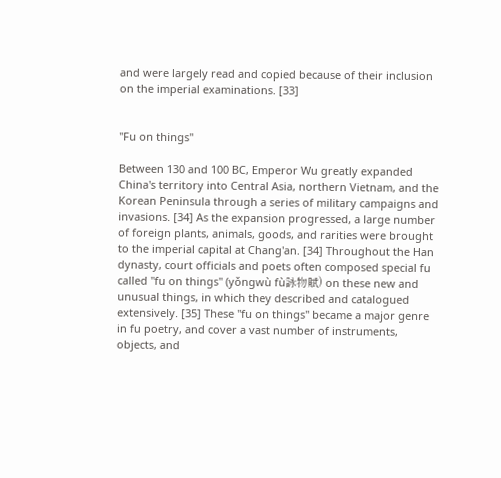and were largely read and copied because of their inclusion on the imperial examinations. [33]


"Fu on things"

Between 130 and 100 BC, Emperor Wu greatly expanded China's territory into Central Asia, northern Vietnam, and the Korean Peninsula through a series of military campaigns and invasions. [34] As the expansion progressed, a large number of foreign plants, animals, goods, and rarities were brought to the imperial capital at Chang'an. [34] Throughout the Han dynasty, court officials and poets often composed special fu called "fu on things" (yǒngwù fù詠物賦) on these new and unusual things, in which they described and catalogued extensively. [35] These "fu on things" became a major genre in fu poetry, and cover a vast number of instruments, objects, and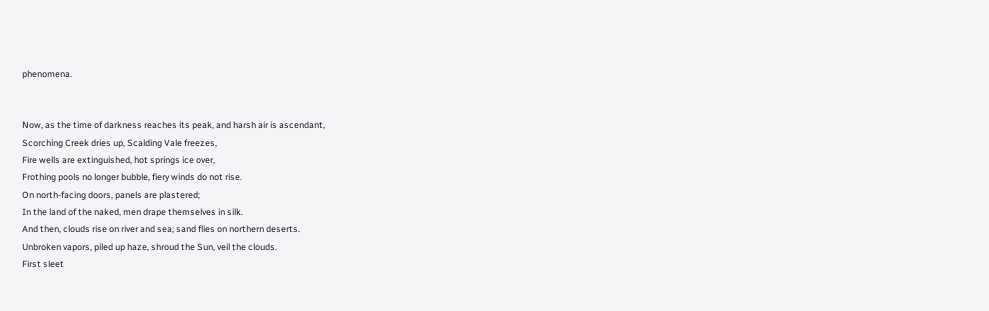phenomena.


Now, as the time of darkness reaches its peak, and harsh air is ascendant,
Scorching Creek dries up, Scalding Vale freezes,
Fire wells are extinguished, hot springs ice over,
Frothing pools no longer bubble, fiery winds do not rise.
On north-facing doors, panels are plastered;
In the land of the naked, men drape themselves in silk.
And then, clouds rise on river and sea; sand flies on northern deserts.
Unbroken vapors, piled up haze, shroud the Sun, veil the clouds.
First sleet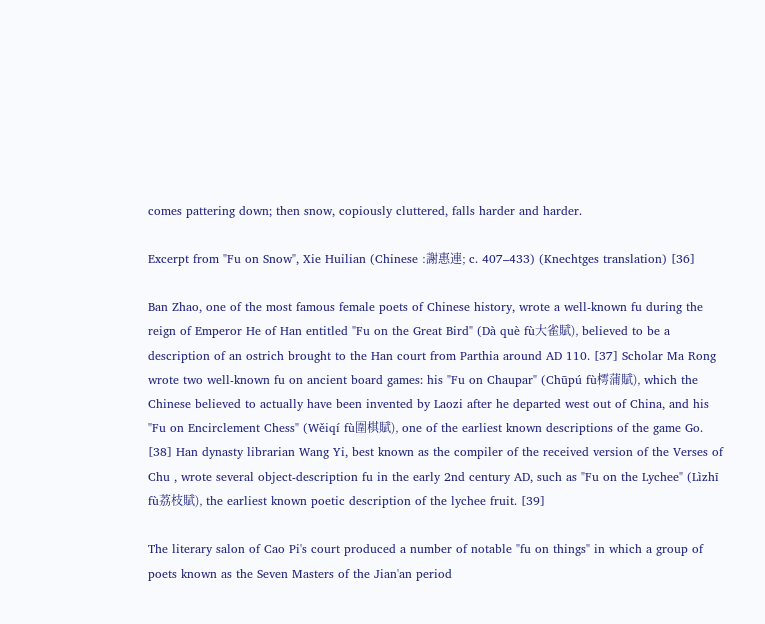comes pattering down; then snow, copiously cluttered, falls harder and harder.

Excerpt from "Fu on Snow", Xie Huilian (Chinese :謝惠連; c. 407–433) (Knechtges translation) [36]

Ban Zhao, one of the most famous female poets of Chinese history, wrote a well-known fu during the reign of Emperor He of Han entitled "Fu on the Great Bird" (Dà què fù大雀賦), believed to be a description of an ostrich brought to the Han court from Parthia around AD 110. [37] Scholar Ma Rong wrote two well-known fu on ancient board games: his "Fu on Chaupar" (Chūpú fù樗蒲賦), which the Chinese believed to actually have been invented by Laozi after he departed west out of China, and his "Fu on Encirclement Chess" (Wěiqí fù圍棋賦), one of the earliest known descriptions of the game Go. [38] Han dynasty librarian Wang Yi, best known as the compiler of the received version of the Verses of Chu , wrote several object-description fu in the early 2nd century AD, such as "Fu on the Lychee" (Lìzhī fù荔枝賦), the earliest known poetic description of the lychee fruit. [39]

The literary salon of Cao Pi's court produced a number of notable "fu on things" in which a group of poets known as the Seven Masters of the Jian'an period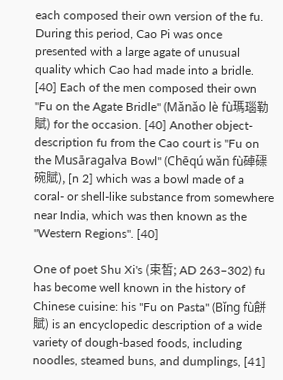each composed their own version of the fu. During this period, Cao Pi was once presented with a large agate of unusual quality which Cao had made into a bridle. [40] Each of the men composed their own "Fu on the Agate Bridle" (Mǎnǎo lè fù瑪瑙勒賦) for the occasion. [40] Another object-description fu from the Cao court is "Fu on the Musāragalva Bowl" (Chēqú wǎn fù硨磲碗賦), [n 2] which was a bowl made of a coral- or shell-like substance from somewhere near India, which was then known as the "Western Regions". [40]

One of poet Shu Xi's (束皙; AD 263–302) fu has become well known in the history of Chinese cuisine: his "Fu on Pasta" (Bǐng fù餅賦) is an encyclopedic description of a wide variety of dough-based foods, including noodles, steamed buns, and dumplings, [41]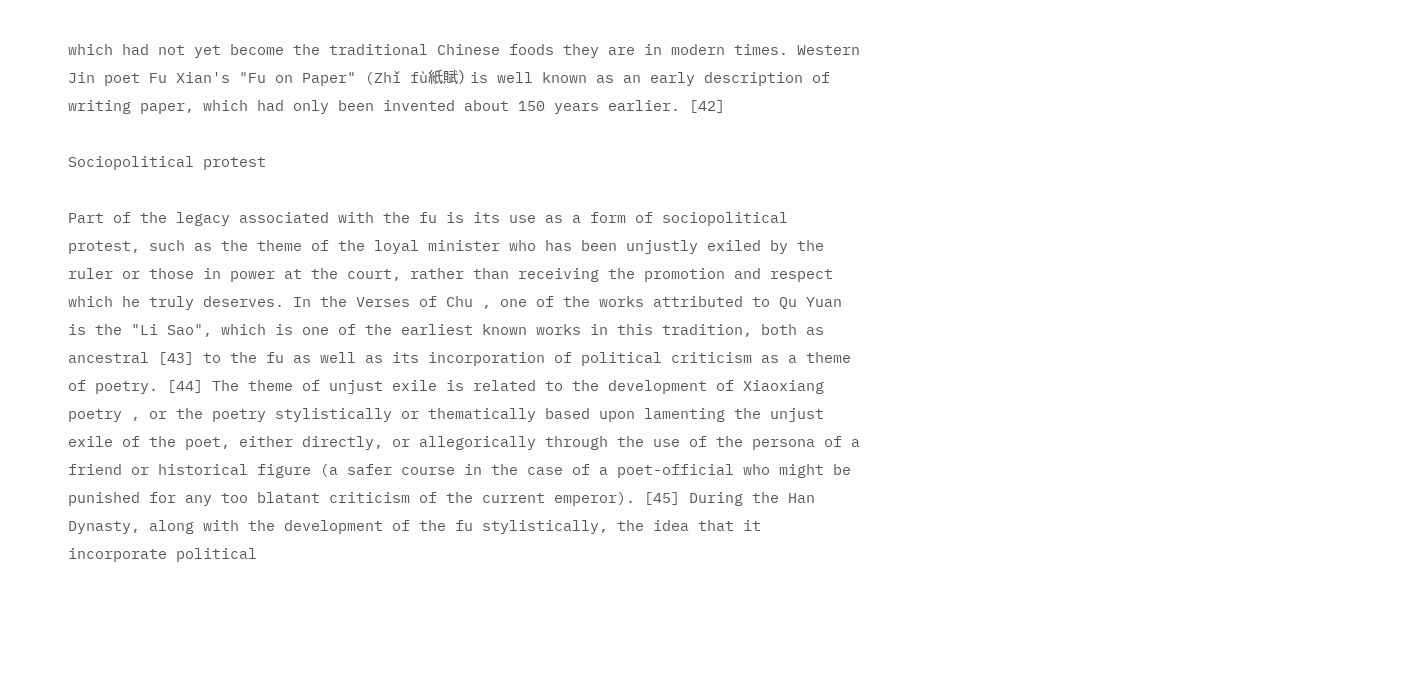which had not yet become the traditional Chinese foods they are in modern times. Western Jin poet Fu Xian's "Fu on Paper" (Zhǐ fù紙賦) is well known as an early description of writing paper, which had only been invented about 150 years earlier. [42]

Sociopolitical protest

Part of the legacy associated with the fu is its use as a form of sociopolitical protest, such as the theme of the loyal minister who has been unjustly exiled by the ruler or those in power at the court, rather than receiving the promotion and respect which he truly deserves. In the Verses of Chu , one of the works attributed to Qu Yuan is the "Li Sao", which is one of the earliest known works in this tradition, both as ancestral [43] to the fu as well as its incorporation of political criticism as a theme of poetry. [44] The theme of unjust exile is related to the development of Xiaoxiang poetry , or the poetry stylistically or thematically based upon lamenting the unjust exile of the poet, either directly, or allegorically through the use of the persona of a friend or historical figure (a safer course in the case of a poet-official who might be punished for any too blatant criticism of the current emperor). [45] During the Han Dynasty, along with the development of the fu stylistically, the idea that it incorporate political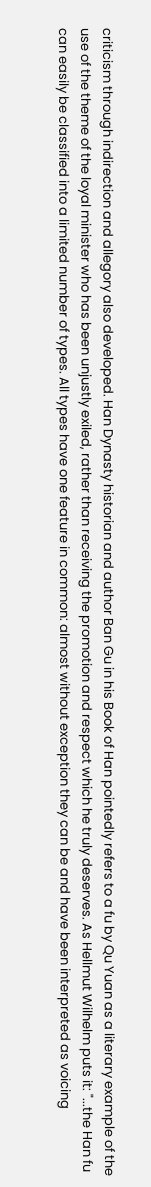criticism through indirection and allegory also developed. Han Dynasty historian and author Ban Gu in his Book of Han pointedly refers to a fu by Qu Yuan as a literary example of the use of the theme of the loyal minister who has been unjustly exiled, rather than receiving the promotion and respect which he truly deserves. As Hellmut Wilhelm puts it: "...the Han fu can easily be classified into a limited number of types. All types have one feature in common: almost without exception they can be and have been interpreted as voicing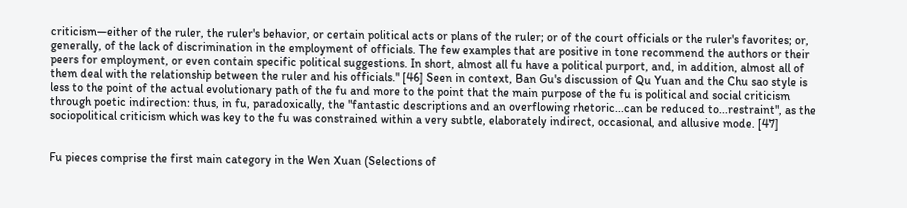criticism—either of the ruler, the ruler's behavior, or certain political acts or plans of the ruler; or of the court officials or the ruler's favorites; or, generally, of the lack of discrimination in the employment of officials. The few examples that are positive in tone recommend the authors or their peers for employment, or even contain specific political suggestions. In short, almost all fu have a political purport, and, in addition, almost all of them deal with the relationship between the ruler and his officials." [46] Seen in context, Ban Gu's discussion of Qu Yuan and the Chu sao style is less to the point of the actual evolutionary path of the fu and more to the point that the main purpose of the fu is political and social criticism through poetic indirection: thus, in fu, paradoxically, the "fantastic descriptions and an overflowing rhetoric...can be reduced to...restraint", as the sociopolitical criticism which was key to the fu was constrained within a very subtle, elaborately indirect, occasional, and allusive mode. [47]


Fu pieces comprise the first main category in the Wen Xuan (Selections of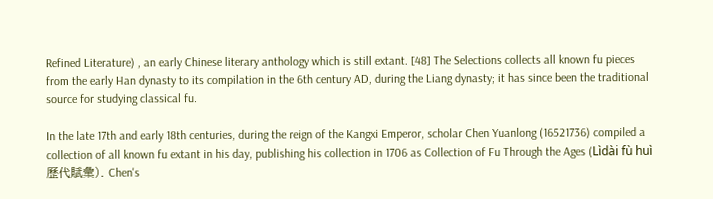Refined Literature) , an early Chinese literary anthology which is still extant. [48] The Selections collects all known fu pieces from the early Han dynasty to its compilation in the 6th century AD, during the Liang dynasty; it has since been the traditional source for studying classical fu.

In the late 17th and early 18th centuries, during the reign of the Kangxi Emperor, scholar Chen Yuanlong (16521736) compiled a collection of all known fu extant in his day, publishing his collection in 1706 as Collection of Fu Through the Ages (Lìdài fù huì歷代賦彙). Chen's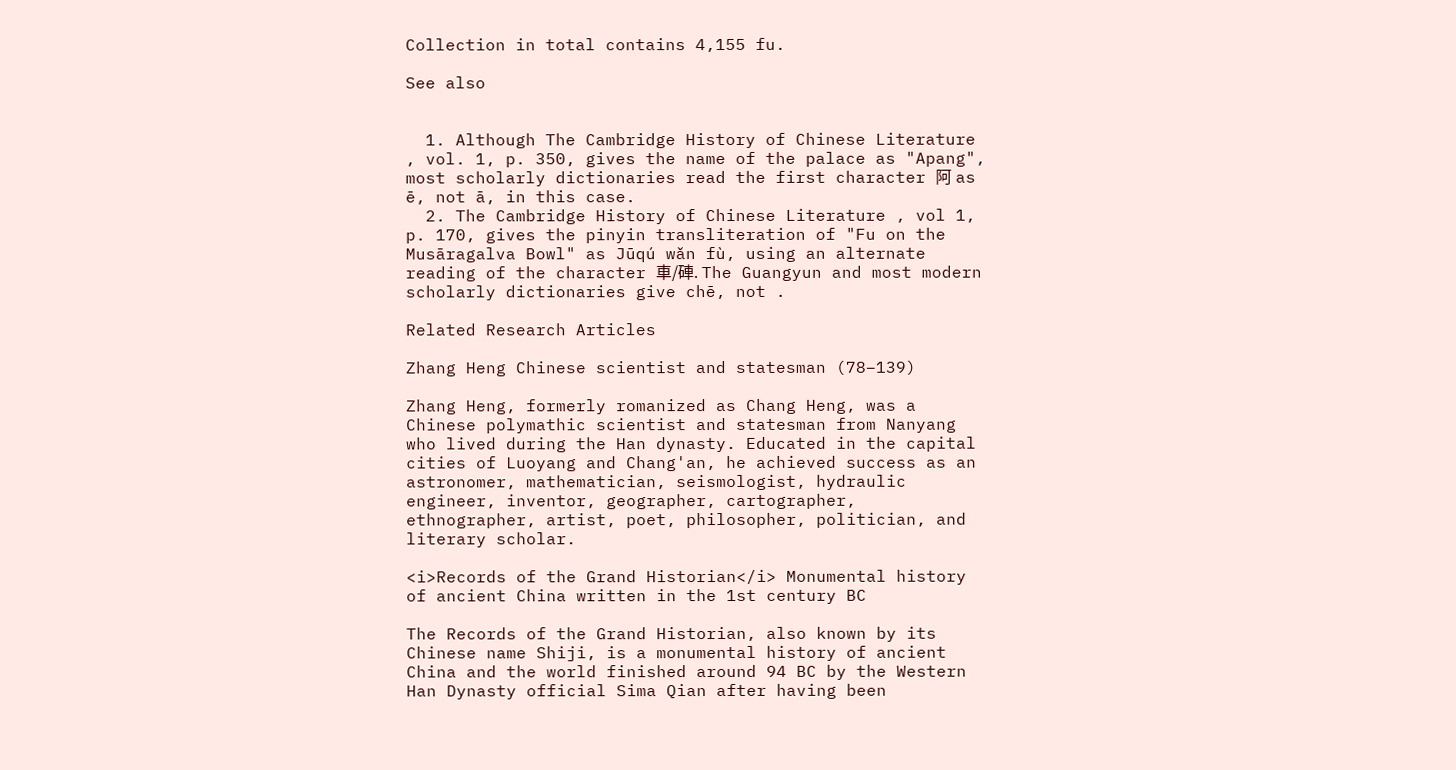Collection in total contains 4,155 fu.

See also


  1. Although The Cambridge History of Chinese Literature , vol. 1, p. 350, gives the name of the palace as "Apang", most scholarly dictionaries read the first character 阿 as ē, not ā, in this case.
  2. The Cambridge History of Chinese Literature , vol 1, p. 170, gives the pinyin transliteration of "Fu on the Musāragalva Bowl" as Jūqú wǎn fù, using an alternate reading of the character 車/硨. The Guangyun and most modern scholarly dictionaries give chē, not .

Related Research Articles

Zhang Heng Chinese scientist and statesman (78–139)

Zhang Heng, formerly romanized as Chang Heng, was a Chinese polymathic scientist and statesman from Nanyang who lived during the Han dynasty. Educated in the capital cities of Luoyang and Chang'an, he achieved success as an astronomer, mathematician, seismologist, hydraulic engineer, inventor, geographer, cartographer, ethnographer, artist, poet, philosopher, politician, and literary scholar.

<i>Records of the Grand Historian</i> Monumental history of ancient China written in the 1st century BC

The Records of the Grand Historian, also known by its Chinese name Shiji, is a monumental history of ancient China and the world finished around 94 BC by the Western Han Dynasty official Sima Qian after having been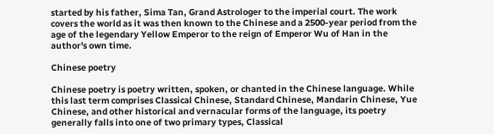started by his father, Sima Tan, Grand Astrologer to the imperial court. The work covers the world as it was then known to the Chinese and a 2500-year period from the age of the legendary Yellow Emperor to the reign of Emperor Wu of Han in the author's own time.

Chinese poetry

Chinese poetry is poetry written, spoken, or chanted in the Chinese language. While this last term comprises Classical Chinese, Standard Chinese, Mandarin Chinese, Yue Chinese, and other historical and vernacular forms of the language, its poetry generally falls into one of two primary types, Classical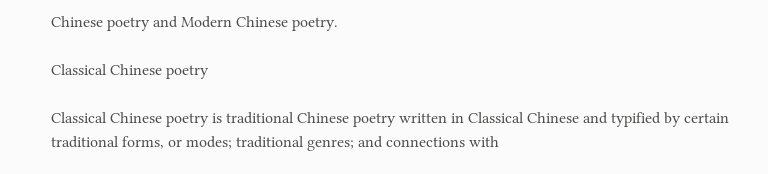Chinese poetry and Modern Chinese poetry.

Classical Chinese poetry

Classical Chinese poetry is traditional Chinese poetry written in Classical Chinese and typified by certain traditional forms, or modes; traditional genres; and connections with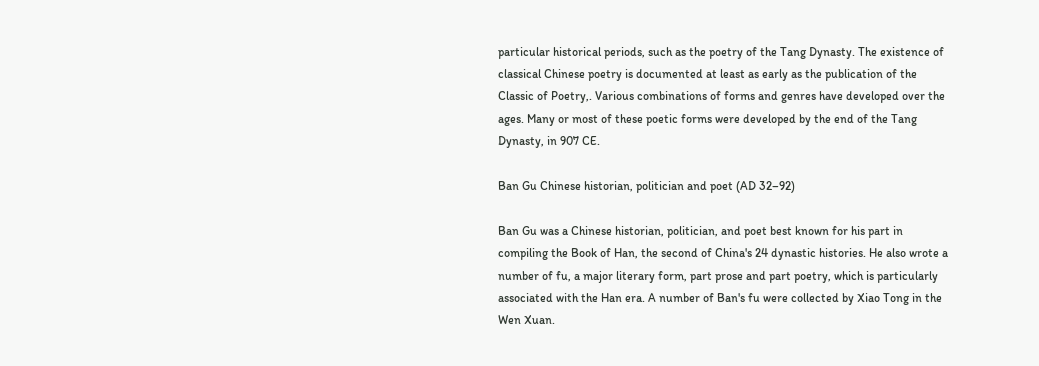particular historical periods, such as the poetry of the Tang Dynasty. The existence of classical Chinese poetry is documented at least as early as the publication of the Classic of Poetry,. Various combinations of forms and genres have developed over the ages. Many or most of these poetic forms were developed by the end of the Tang Dynasty, in 907 CE.

Ban Gu Chinese historian, politician and poet (AD 32–92)

Ban Gu was a Chinese historian, politician, and poet best known for his part in compiling the Book of Han, the second of China's 24 dynastic histories. He also wrote a number of fu, a major literary form, part prose and part poetry, which is particularly associated with the Han era. A number of Ban's fu were collected by Xiao Tong in the Wen Xuan.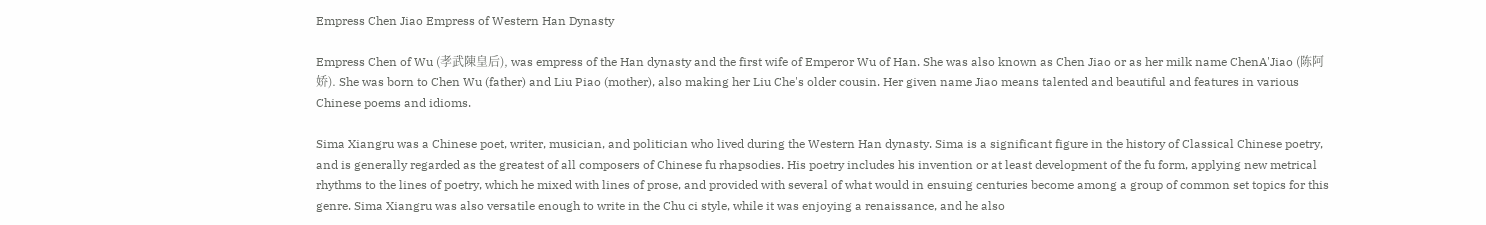Empress Chen Jiao Empress of Western Han Dynasty

Empress Chen of Wu (孝武陳皇后), was empress of the Han dynasty and the first wife of Emperor Wu of Han. She was also known as Chen Jiao or as her milk name ChenA'Jiao (陈阿娇). She was born to Chen Wu (father) and Liu Piao (mother), also making her Liu Che's older cousin. Her given name Jiao means talented and beautiful and features in various Chinese poems and idioms.

Sima Xiangru was a Chinese poet, writer, musician, and politician who lived during the Western Han dynasty. Sima is a significant figure in the history of Classical Chinese poetry, and is generally regarded as the greatest of all composers of Chinese fu rhapsodies. His poetry includes his invention or at least development of the fu form, applying new metrical rhythms to the lines of poetry, which he mixed with lines of prose, and provided with several of what would in ensuing centuries become among a group of common set topics for this genre. Sima Xiangru was also versatile enough to write in the Chu ci style, while it was enjoying a renaissance, and he also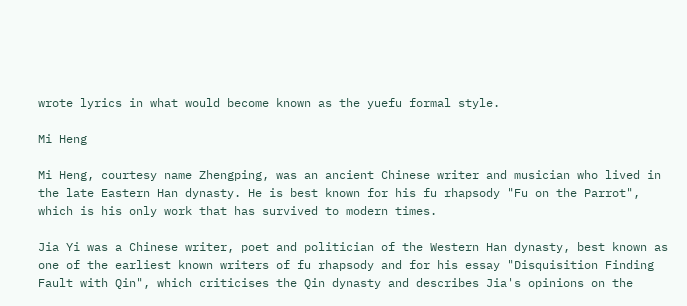wrote lyrics in what would become known as the yuefu formal style.

Mi Heng

Mi Heng, courtesy name Zhengping, was an ancient Chinese writer and musician who lived in the late Eastern Han dynasty. He is best known for his fu rhapsody "Fu on the Parrot", which is his only work that has survived to modern times.

Jia Yi was a Chinese writer, poet and politician of the Western Han dynasty, best known as one of the earliest known writers of fu rhapsody and for his essay "Disquisition Finding Fault with Qin", which criticises the Qin dynasty and describes Jia's opinions on the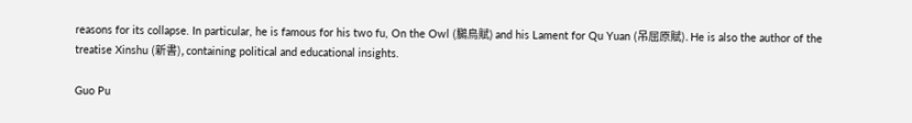reasons for its collapse. In particular, he is famous for his two fu, On the Owl (鵩鳥賦) and his Lament for Qu Yuan (吊屈原賦). He is also the author of the treatise Xinshu (新書), containing political and educational insights.

Guo Pu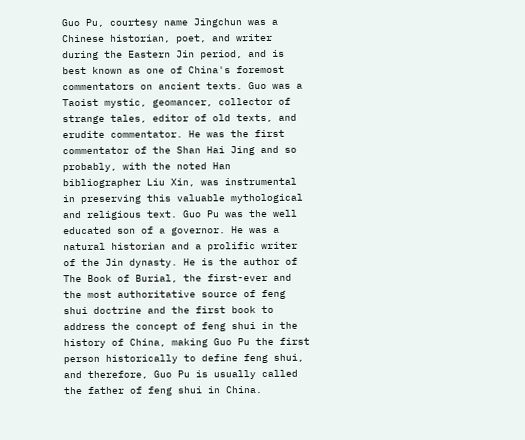Guo Pu, courtesy name Jingchun was a Chinese historian, poet, and writer during the Eastern Jin period, and is best known as one of China's foremost commentators on ancient texts. Guo was a Taoist mystic, geomancer, collector of strange tales, editor of old texts, and erudite commentator. He was the first commentator of the Shan Hai Jing and so probably, with the noted Han bibliographer Liu Xin, was instrumental in preserving this valuable mythological and religious text. Guo Pu was the well educated son of a governor. He was a natural historian and a prolific writer of the Jin dynasty. He is the author of The Book of Burial, the first-ever and the most authoritative source of feng shui doctrine and the first book to address the concept of feng shui in the history of China, making Guo Pu the first person historically to define feng shui, and therefore, Guo Pu is usually called the father of feng shui in China.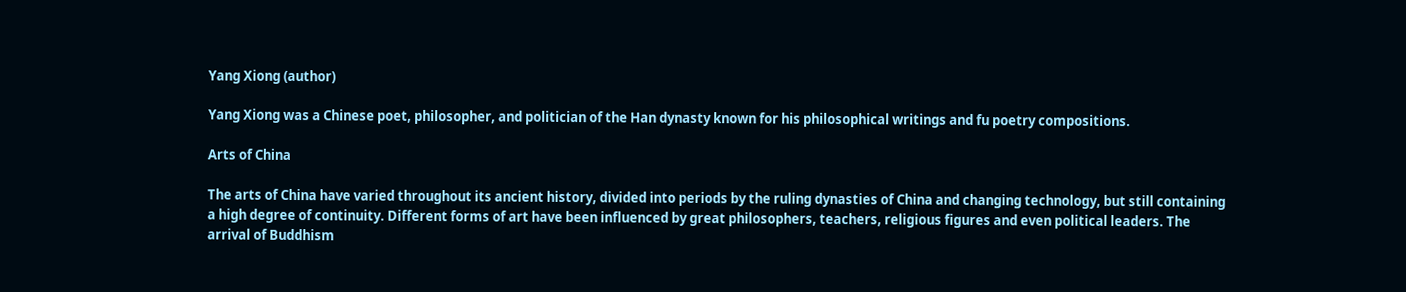Yang Xiong (author)

Yang Xiong was a Chinese poet, philosopher, and politician of the Han dynasty known for his philosophical writings and fu poetry compositions.

Arts of China

The arts of China have varied throughout its ancient history, divided into periods by the ruling dynasties of China and changing technology, but still containing a high degree of continuity. Different forms of art have been influenced by great philosophers, teachers, religious figures and even political leaders. The arrival of Buddhism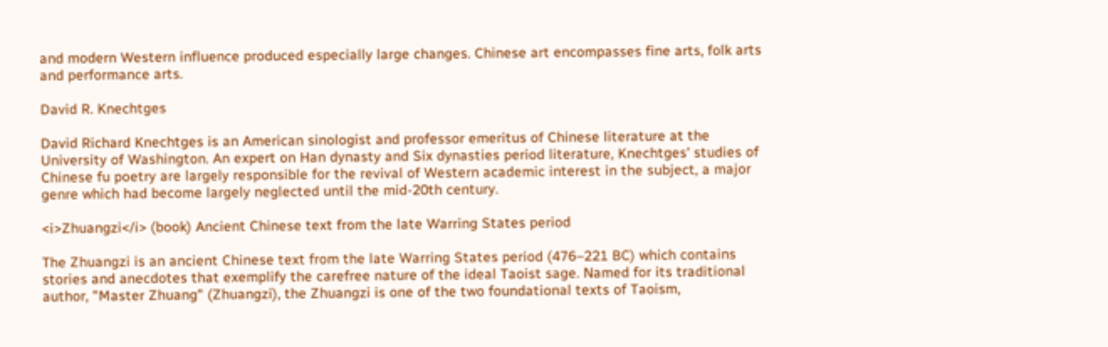and modern Western influence produced especially large changes. Chinese art encompasses fine arts, folk arts and performance arts.

David R. Knechtges

David Richard Knechtges is an American sinologist and professor emeritus of Chinese literature at the University of Washington. An expert on Han dynasty and Six dynasties period literature, Knechtges' studies of Chinese fu poetry are largely responsible for the revival of Western academic interest in the subject, a major genre which had become largely neglected until the mid-20th century.

<i>Zhuangzi</i> (book) Ancient Chinese text from the late Warring States period

The Zhuangzi is an ancient Chinese text from the late Warring States period (476–221 BC) which contains stories and anecdotes that exemplify the carefree nature of the ideal Taoist sage. Named for its traditional author, "Master Zhuang" (Zhuangzi), the Zhuangzi is one of the two foundational texts of Taoism,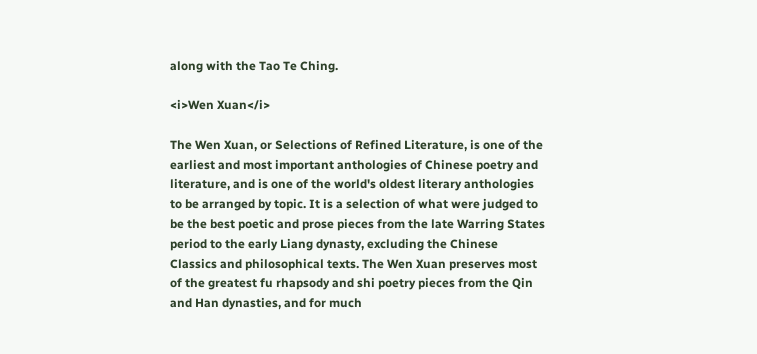along with the Tao Te Ching.

<i>Wen Xuan</i>

The Wen Xuan, or Selections of Refined Literature, is one of the earliest and most important anthologies of Chinese poetry and literature, and is one of the world's oldest literary anthologies to be arranged by topic. It is a selection of what were judged to be the best poetic and prose pieces from the late Warring States period to the early Liang dynasty, excluding the Chinese Classics and philosophical texts. The Wen Xuan preserves most of the greatest fu rhapsody and shi poetry pieces from the Qin and Han dynasties, and for much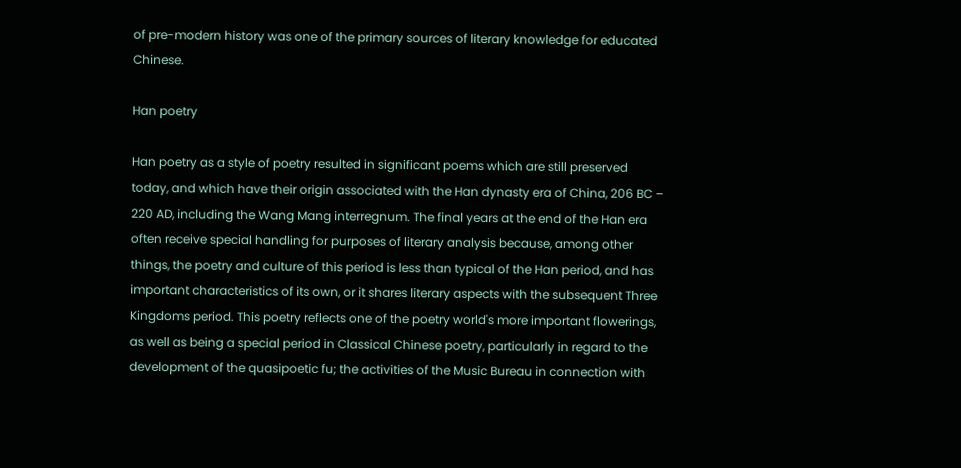of pre-modern history was one of the primary sources of literary knowledge for educated Chinese.

Han poetry

Han poetry as a style of poetry resulted in significant poems which are still preserved today, and which have their origin associated with the Han dynasty era of China, 206 BC – 220 AD, including the Wang Mang interregnum. The final years at the end of the Han era often receive special handling for purposes of literary analysis because, among other things, the poetry and culture of this period is less than typical of the Han period, and has important characteristics of its own, or it shares literary aspects with the subsequent Three Kingdoms period. This poetry reflects one of the poetry world's more important flowerings, as well as being a special period in Classical Chinese poetry, particularly in regard to the development of the quasipoetic fu; the activities of the Music Bureau in connection with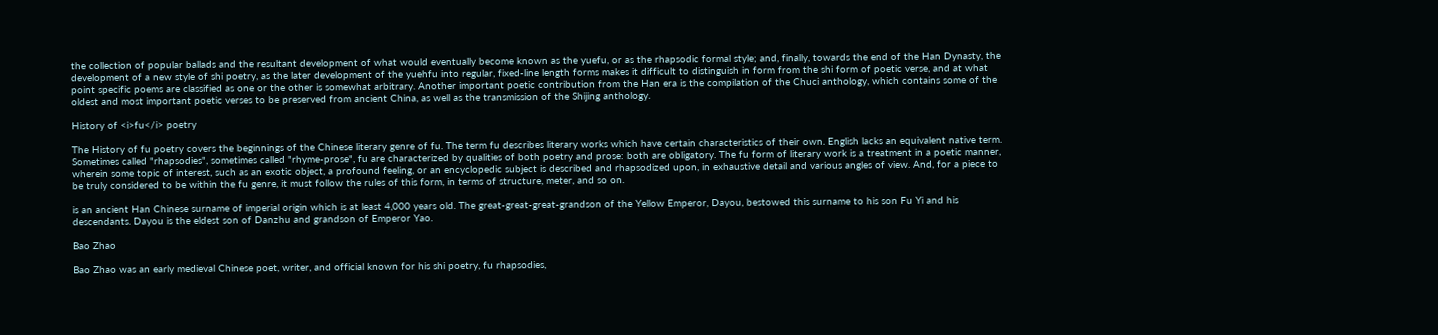the collection of popular ballads and the resultant development of what would eventually become known as the yuefu, or as the rhapsodic formal style; and, finally, towards the end of the Han Dynasty, the development of a new style of shi poetry, as the later development of the yuehfu into regular, fixed-line length forms makes it difficult to distinguish in form from the shi form of poetic verse, and at what point specific poems are classified as one or the other is somewhat arbitrary. Another important poetic contribution from the Han era is the compilation of the Chuci anthology, which contains some of the oldest and most important poetic verses to be preserved from ancient China, as well as the transmission of the Shijing anthology.

History of <i>fu</i> poetry

The History of fu poetry covers the beginnings of the Chinese literary genre of fu. The term fu describes literary works which have certain characteristics of their own. English lacks an equivalent native term. Sometimes called "rhapsodies", sometimes called "rhyme-prose", fu are characterized by qualities of both poetry and prose: both are obligatory. The fu form of literary work is a treatment in a poetic manner, wherein some topic of interest, such as an exotic object, a profound feeling, or an encyclopedic subject is described and rhapsodized upon, in exhaustive detail and various angles of view. And, for a piece to be truly considered to be within the fu genre, it must follow the rules of this form, in terms of structure, meter, and so on.

is an ancient Han Chinese surname of imperial origin which is at least 4,000 years old. The great-great-great-grandson of the Yellow Emperor, Dayou, bestowed this surname to his son Fu Yi and his descendants. Dayou is the eldest son of Danzhu and grandson of Emperor Yao.

Bao Zhao

Bao Zhao was an early medieval Chinese poet, writer, and official known for his shi poetry, fu rhapsodies,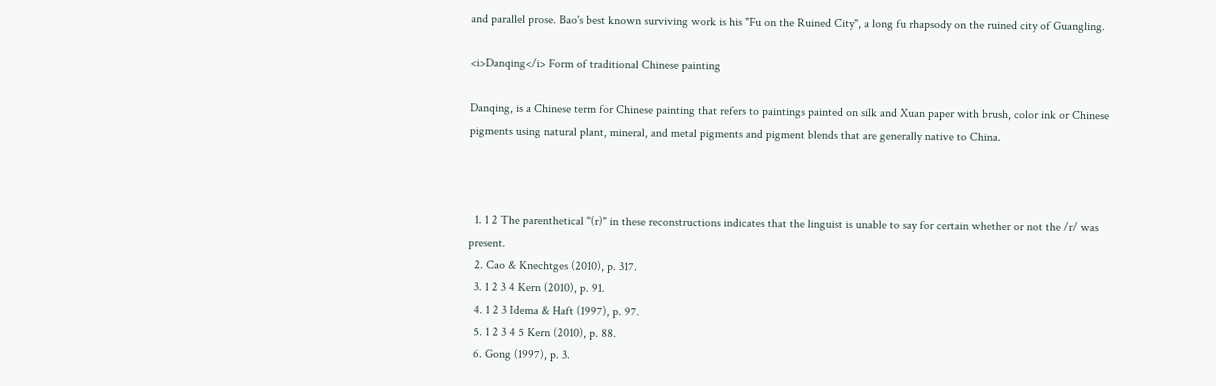and parallel prose. Bao's best known surviving work is his "Fu on the Ruined City", a long fu rhapsody on the ruined city of Guangling.

<i>Danqing</i> Form of traditional Chinese painting

Danqing, is a Chinese term for Chinese painting that refers to paintings painted on silk and Xuan paper with brush, color ink or Chinese pigments using natural plant, mineral, and metal pigments and pigment blends that are generally native to China.



  1. 1 2 The parenthetical "(r)" in these reconstructions indicates that the linguist is unable to say for certain whether or not the /r/ was present.
  2. Cao & Knechtges (2010), p. 317.
  3. 1 2 3 4 Kern (2010), p. 91.
  4. 1 2 3 Idema & Haft (1997), p. 97.
  5. 1 2 3 4 5 Kern (2010), p. 88.
  6. Gong (1997), p. 3.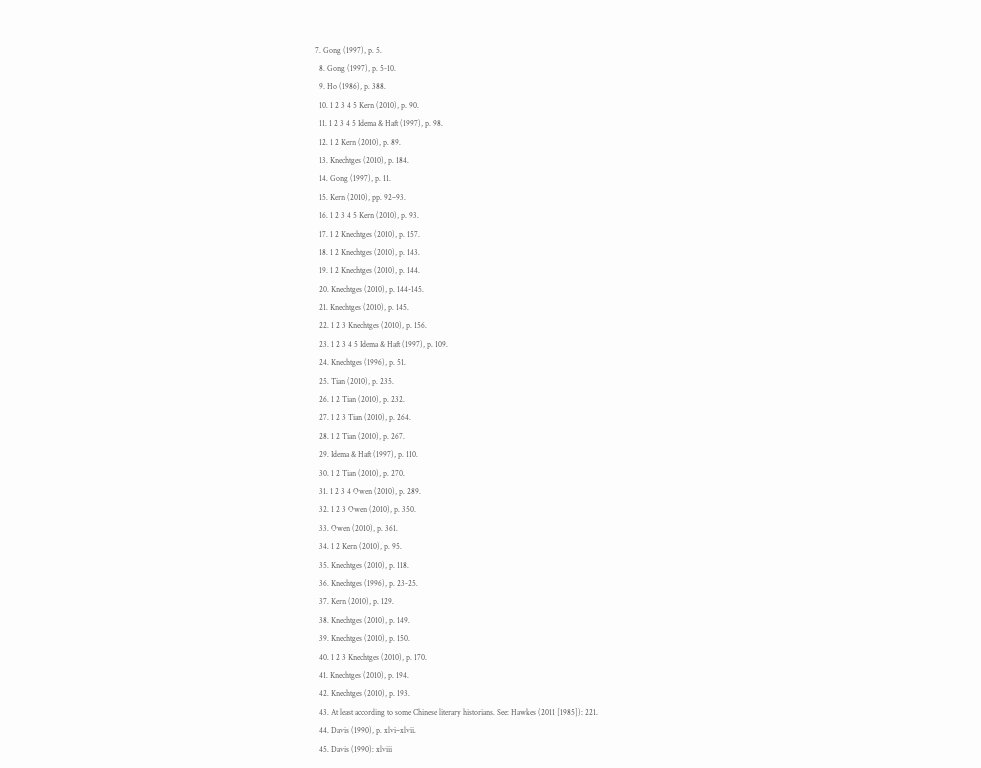7. Gong (1997), p. 5.
  8. Gong (1997), p. 5-10.
  9. Ho (1986), p. 388.
  10. 1 2 3 4 5 Kern (2010), p. 90.
  11. 1 2 3 4 5 Idema & Haft (1997), p. 98.
  12. 1 2 Kern (2010), p. 89.
  13. Knechtges (2010), p. 184.
  14. Gong (1997), p. 11.
  15. Kern (2010), pp. 92–93.
  16. 1 2 3 4 5 Kern (2010), p. 93.
  17. 1 2 Knechtges (2010), p. 157.
  18. 1 2 Knechtges (2010), p. 143.
  19. 1 2 Knechtges (2010), p. 144.
  20. Knechtges (2010), p. 144-145.
  21. Knechtges (2010), p. 145.
  22. 1 2 3 Knechtges (2010), p. 156.
  23. 1 2 3 4 5 Idema & Haft (1997), p. 109.
  24. Knechtges (1996), p. 51.
  25. Tian (2010), p. 235.
  26. 1 2 Tian (2010), p. 232.
  27. 1 2 3 Tian (2010), p. 264.
  28. 1 2 Tian (2010), p. 267.
  29. Idema & Haft (1997), p. 110.
  30. 1 2 Tian (2010), p. 270.
  31. 1 2 3 4 Owen (2010), p. 289.
  32. 1 2 3 Owen (2010), p. 350.
  33. Owen (2010), p. 361.
  34. 1 2 Kern (2010), p. 95.
  35. Knechtges (2010), p. 118.
  36. Knechtges (1996), p. 23-25.
  37. Kern (2010), p. 129.
  38. Knechtges (2010), p. 149.
  39. Knechtges (2010), p. 150.
  40. 1 2 3 Knechtges (2010), p. 170.
  41. Knechtges (2010), p. 194.
  42. Knechtges (2010), p. 193.
  43. At least according to some Chinese literary historians. See: Hawkes (2011 [1985]): 221.
  44. Davis (1990), p. xlvi–xlvii.
  45. Davis (1990): xlviii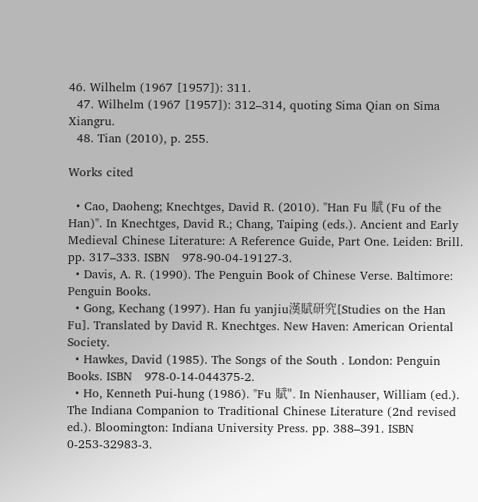46. Wilhelm (1967 [1957]): 311.
  47. Wilhelm (1967 [1957]): 312–314, quoting Sima Qian on Sima Xiangru.
  48. Tian (2010), p. 255.

Works cited

  • Cao, Daoheng; Knechtges, David R. (2010). "Han Fu 賦 (Fu of the Han)". In Knechtges, David R.; Chang, Taiping (eds.). Ancient and Early Medieval Chinese Literature: A Reference Guide, Part One. Leiden: Brill. pp. 317–333. ISBN   978-90-04-19127-3.
  • Davis, A. R. (1990). The Penguin Book of Chinese Verse. Baltimore: Penguin Books.
  • Gong, Kechang (1997). Han fu yanjiu漢賦研究[Studies on the Han Fu]. Translated by David R. Knechtges. New Haven: American Oriental Society.
  • Hawkes, David (1985). The Songs of the South . London: Penguin Books. ISBN   978-0-14-044375-2.
  • Ho, Kenneth Pui-hung (1986). "Fu 賦". In Nienhauser, William (ed.). The Indiana Companion to Traditional Chinese Literature (2nd revised ed.). Bloomington: Indiana University Press. pp. 388–391. ISBN   0-253-32983-3.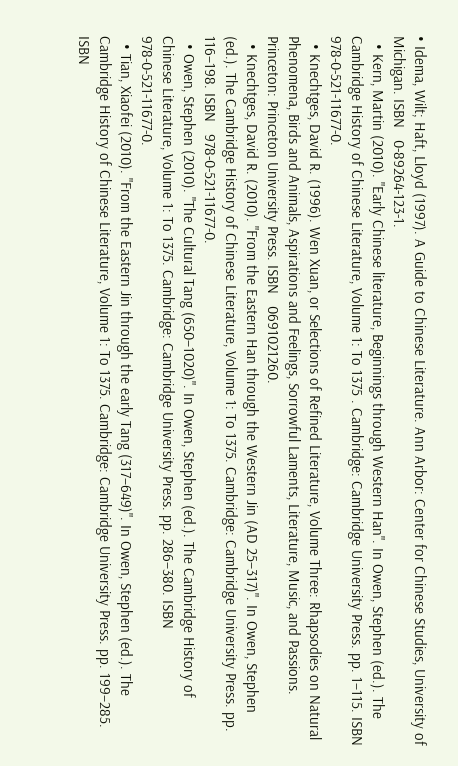• Idema, Wilt; Haft, Lloyd (1997). A Guide to Chinese Literature. Ann Arbor: Center for Chinese Studies, University of Michigan. ISBN   0-89264-123-1.
  • Kern, Martin (2010). "Early Chinese literature, Beginnings through Western Han". In Owen, Stephen (ed.). The Cambridge History of Chinese Literature, Volume 1: To 1375 . Cambridge: Cambridge University Press. pp. 1–115. ISBN   978-0-521-11677-0.
  • Knechtges, David R. (1996). Wen Xuan, or Selections of Refined Literature, Volume Three: Rhapsodies on Natural Phenomena, Birds and Animals, Aspirations and Feelings, Sorrowful Laments, Literature, Music, and Passions. Princeton: Princeton University Press. ISBN   0691021260.
  • Knechtges, David R. (2010). "From the Eastern Han through the Western Jin (AD 25–317)". In Owen, Stephen (ed.). The Cambridge History of Chinese Literature, Volume 1: To 1375. Cambridge: Cambridge University Press. pp. 116–198. ISBN   978-0-521-11677-0.
  • Owen, Stephen (2010). "The Cultural Tang (650–1020)". In Owen, Stephen (ed.). The Cambridge History of Chinese Literature, Volume 1: To 1375. Cambridge: Cambridge University Press. pp. 286–380. ISBN   978-0-521-11677-0.
  • Tian, Xiaofei (2010). "From the Eastern Jin through the early Tang (317–649)". In Owen, Stephen (ed.). The Cambridge History of Chinese Literature, Volume 1: To 1375. Cambridge: Cambridge University Press. pp. 199–285. ISBN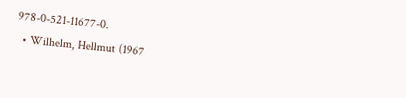978-0-521-11677-0.
  • Wilhelm, Hellmut (1967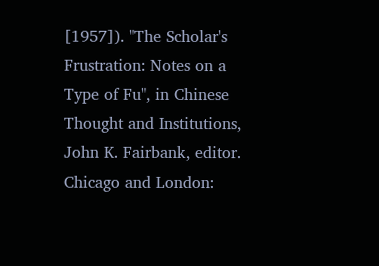[1957]). "The Scholar's Frustration: Notes on a Type of Fu", in Chinese Thought and Institutions, John K. Fairbank, editor. Chicago and London: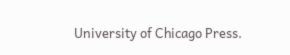University of Chicago Press.